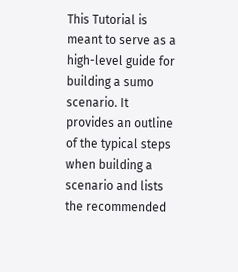This Tutorial is meant to serve as a high-level guide for building a sumo scenario. It provides an outline of the typical steps when building a scenario and lists the recommended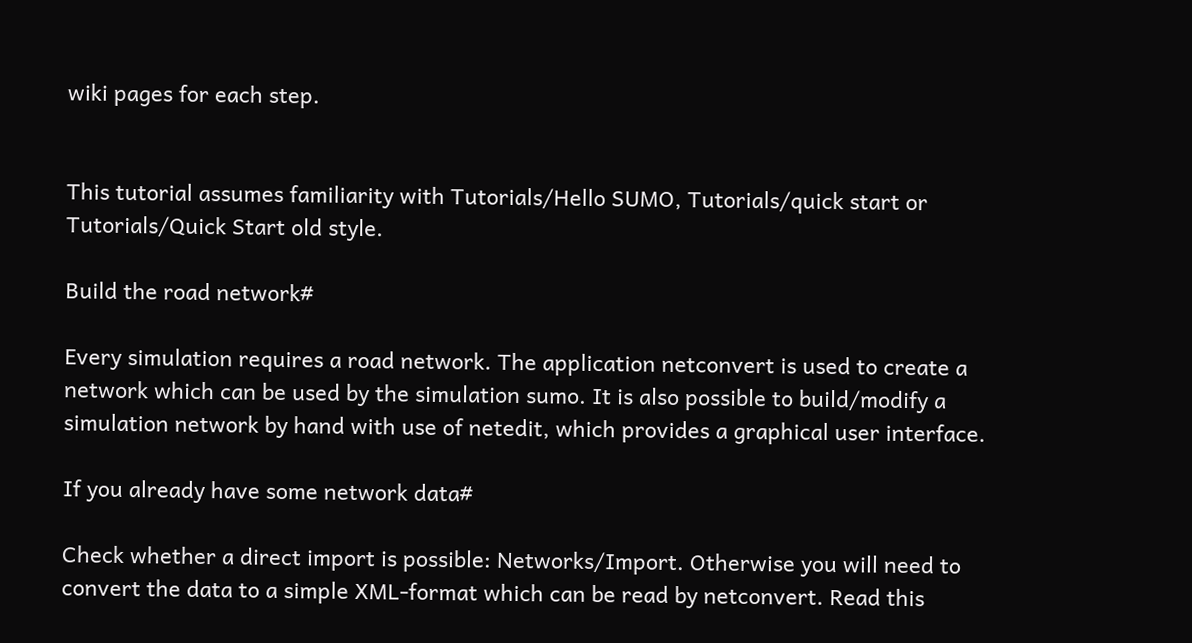wiki pages for each step.


This tutorial assumes familiarity with Tutorials/Hello SUMO, Tutorials/quick start or Tutorials/Quick Start old style.

Build the road network#

Every simulation requires a road network. The application netconvert is used to create a network which can be used by the simulation sumo. It is also possible to build/modify a simulation network by hand with use of netedit, which provides a graphical user interface.

If you already have some network data#

Check whether a direct import is possible: Networks/Import. Otherwise you will need to convert the data to a simple XML-format which can be read by netconvert. Read this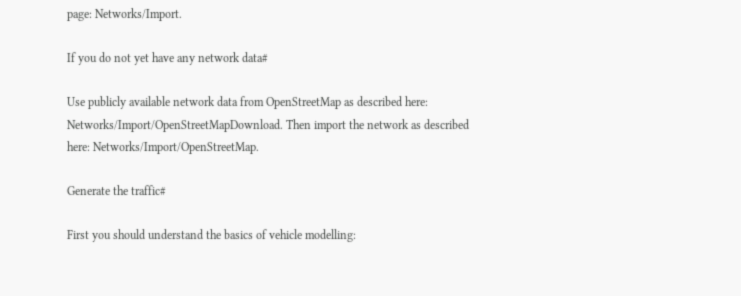page: Networks/Import.

If you do not yet have any network data#

Use publicly available network data from OpenStreetMap as described here: Networks/Import/OpenStreetMapDownload. Then import the network as described here: Networks/Import/OpenStreetMap.

Generate the traffic#

First you should understand the basics of vehicle modelling: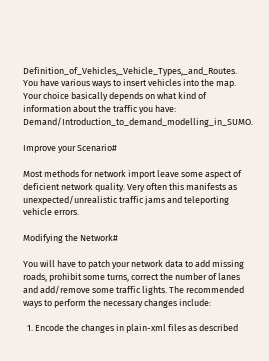Definition_of_Vehicles,_Vehicle_Types,_and_Routes. You have various ways to insert vehicles into the map. Your choice basically depends on what kind of information about the traffic you have: Demand/Introduction_to_demand_modelling_in_SUMO.

Improve your Scenario#

Most methods for network import leave some aspect of deficient network quality. Very often this manifests as unexpected/unrealistic traffic jams and teleporting vehicle errors.

Modifying the Network#

You will have to patch your network data to add missing roads, prohibit some turns, correct the number of lanes and add/remove some traffic lights. The recommended ways to perform the necessary changes include:

  1. Encode the changes in plain-xml files as described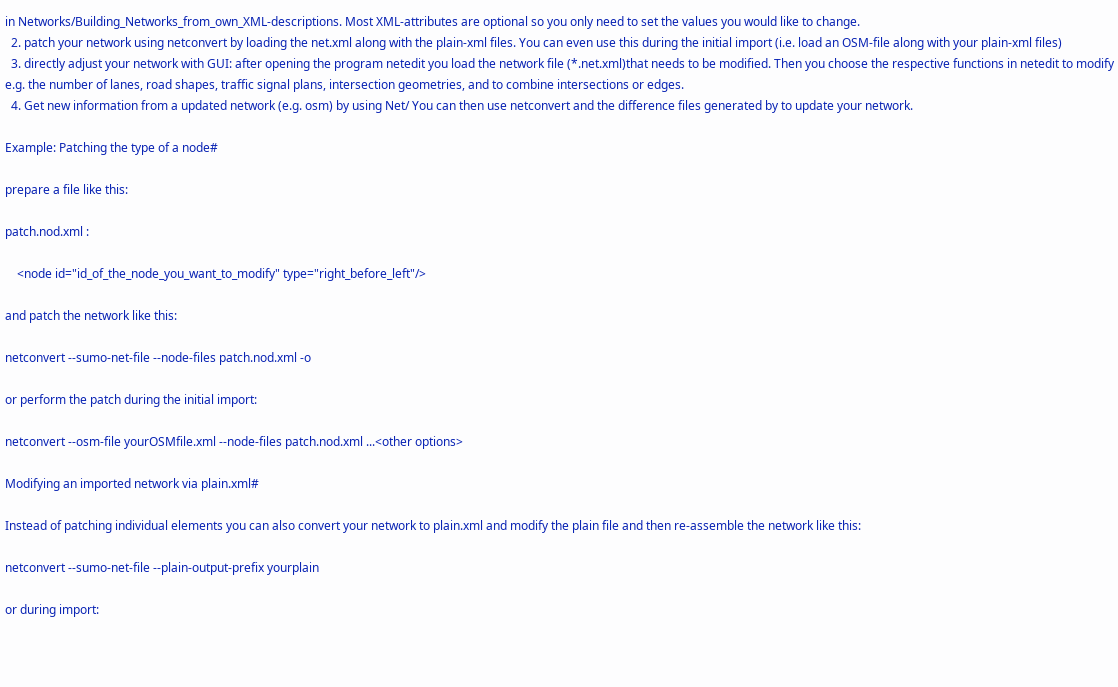in Networks/Building_Networks_from_own_XML-descriptions. Most XML-attributes are optional so you only need to set the values you would like to change.
  2. patch your network using netconvert by loading the net.xml along with the plain-xml files. You can even use this during the initial import (i.e. load an OSM-file along with your plain-xml files)
  3. directly adjust your network with GUI: after opening the program netedit you load the network file (*.net.xml)that needs to be modified. Then you choose the respective functions in netedit to modify e.g. the number of lanes, road shapes, traffic signal plans, intersection geometries, and to combine intersections or edges.
  4. Get new information from a updated network (e.g. osm) by using Net/ You can then use netconvert and the difference files generated by to update your network.

Example: Patching the type of a node#

prepare a file like this:

patch.nod.xml :

    <node id="id_of_the_node_you_want_to_modify" type="right_before_left"/>

and patch the network like this:

netconvert --sumo-net-file --node-files patch.nod.xml -o

or perform the patch during the initial import:

netconvert --osm-file yourOSMfile.xml --node-files patch.nod.xml ...<other options>

Modifying an imported network via plain.xml#

Instead of patching individual elements you can also convert your network to plain.xml and modify the plain file and then re-assemble the network like this:

netconvert --sumo-net-file --plain-output-prefix yourplain

or during import: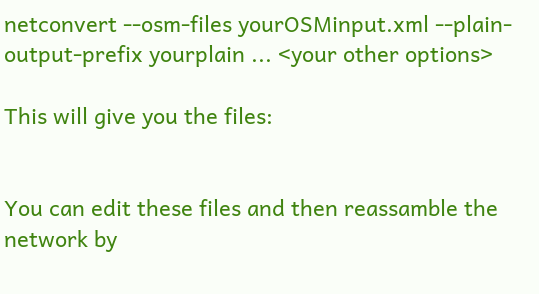netconvert --osm-files yourOSMinput.xml --plain-output-prefix yourplain ... <your other options>

This will give you the files:


You can edit these files and then reassamble the network by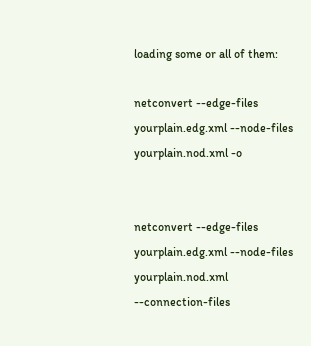loading some or all of them:

netconvert --edge-files yourplain.edg.xml --node-files yourplain.nod.xml -o


netconvert --edge-files yourplain.edg.xml --node-files yourplain.nod.xml --connection-files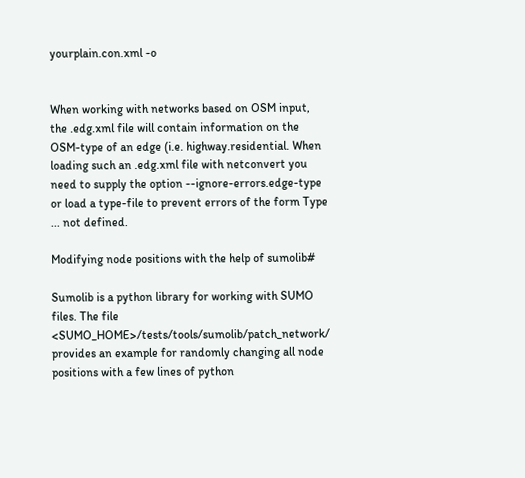yourplain.con.xml -o


When working with networks based on OSM input, the .edg.xml file will contain information on the OSM-type of an edge (i.e. highway.residential. When loading such an .edg.xml file with netconvert you need to supply the option --ignore-errors.edge-type or load a type-file to prevent errors of the form Type ... not defined.

Modifying node positions with the help of sumolib#

Sumolib is a python library for working with SUMO files. The file <SUMO_HOME>/tests/tools/sumolib/patch_network/ provides an example for randomly changing all node positions with a few lines of python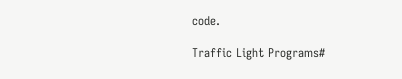code.

Traffic Light Programs#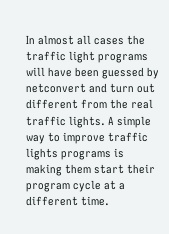In almost all cases the traffic light programs will have been guessed by netconvert and turn out different from the real traffic lights. A simple way to improve traffic lights programs is making them start their program cycle at a different time.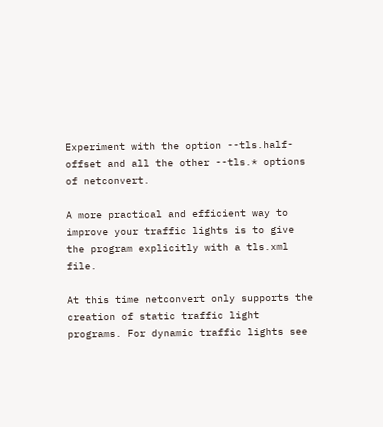Experiment with the option --tls.half-offset and all the other --tls.* options of netconvert.

A more practical and efficient way to improve your traffic lights is to give the program explicitly with a tls.xml file.

At this time netconvert only supports the creation of static traffic light programs. For dynamic traffic lights see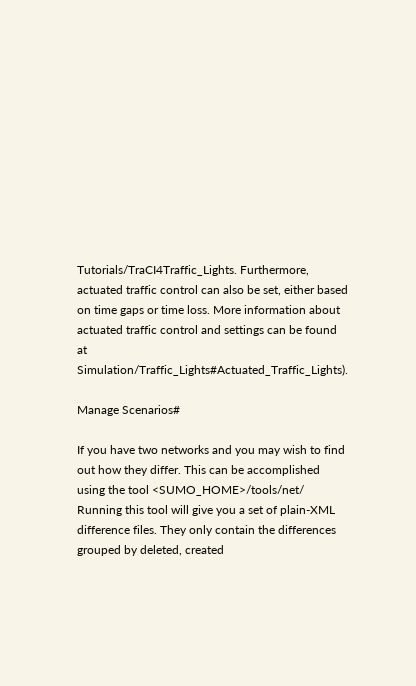Tutorials/TraCI4Traffic_Lights. Furthermore, actuated traffic control can also be set, either based on time gaps or time loss. More information about actuated traffic control and settings can be found at Simulation/Traffic_Lights#Actuated_Traffic_Lights).

Manage Scenarios#

If you have two networks and you may wish to find out how they differ. This can be accomplished using the tool <SUMO_HOME>/tools/net/ Running this tool will give you a set of plain-XML difference files. They only contain the differences grouped by deleted, created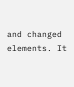and changed elements. It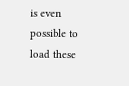is even possible to load these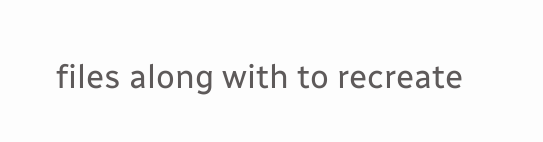files along with to recreate